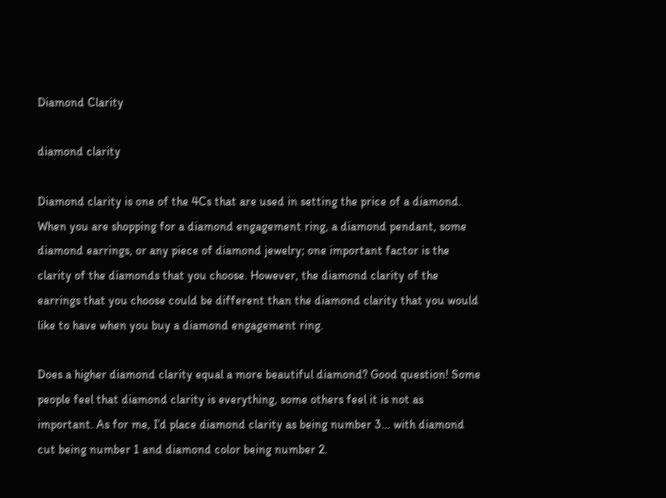Diamond Clarity

diamond clarity

Diamond clarity is one of the 4Cs that are used in setting the price of a diamond. When you are shopping for a diamond engagement ring, a diamond pendant, some diamond earrings, or any piece of diamond jewelry; one important factor is the clarity of the diamonds that you choose. However, the diamond clarity of the earrings that you choose could be different than the diamond clarity that you would like to have when you buy a diamond engagement ring.

Does a higher diamond clarity equal a more beautiful diamond? Good question! Some people feel that diamond clarity is everything, some others feel it is not as important. As for me, I’d place diamond clarity as being number 3… with diamond cut being number 1 and diamond color being number 2.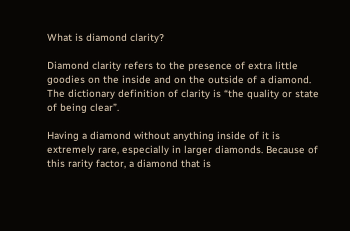What is diamond clarity?

Diamond clarity refers to the presence of extra little goodies on the inside and on the outside of a diamond. The dictionary definition of clarity is “the quality or state of being clear”.

Having a diamond without anything inside of it is extremely rare, especially in larger diamonds. Because of this rarity factor, a diamond that is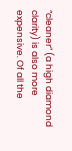“cleaner” (a high diamond clarity) is also more expensive. Of all the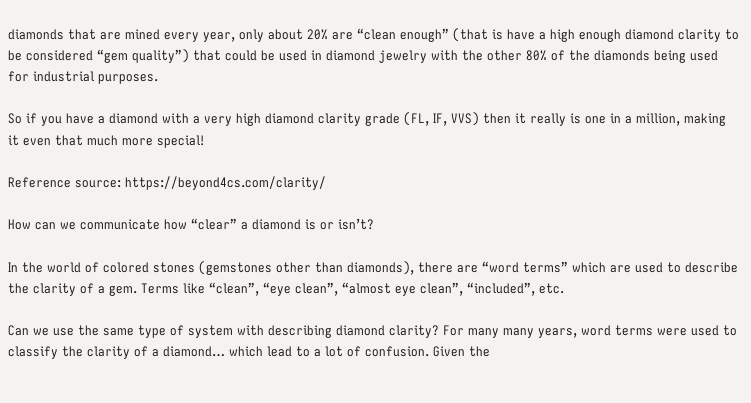diamonds that are mined every year, only about 20% are “clean enough” (that is have a high enough diamond clarity to be considered “gem quality”) that could be used in diamond jewelry with the other 80% of the diamonds being used for industrial purposes.

So if you have a diamond with a very high diamond clarity grade (FL, IF, VVS) then it really is one in a million, making it even that much more special!

Reference source: https://beyond4cs.com/clarity/

How can we communicate how “clear” a diamond is or isn’t?

In the world of colored stones (gemstones other than diamonds), there are “word terms” which are used to describe the clarity of a gem. Terms like “clean”, “eye clean”, “almost eye clean”, “included”, etc.

Can we use the same type of system with describing diamond clarity? For many many years, word terms were used to classify the clarity of a diamond… which lead to a lot of confusion. Given the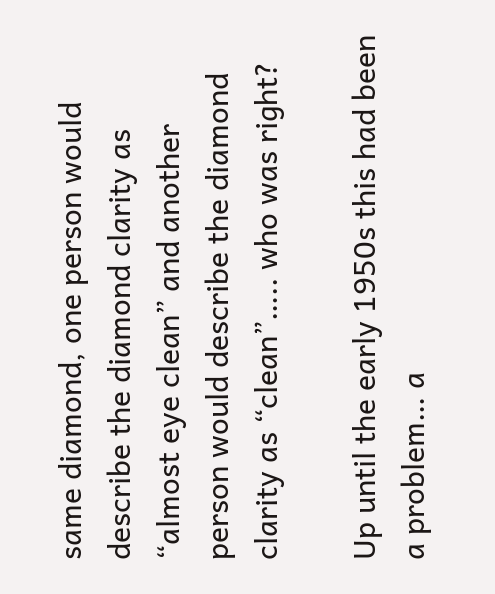same diamond, one person would describe the diamond clarity as “almost eye clean” and another person would describe the diamond clarity as “clean”….. who was right?

Up until the early 1950s this had been a problem… a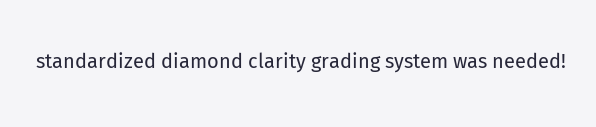standardized diamond clarity grading system was needed!